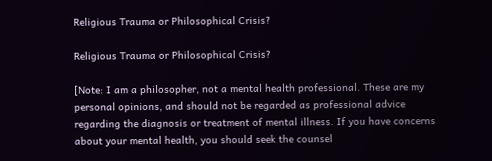Religious Trauma or Philosophical Crisis?

Religious Trauma or Philosophical Crisis?

[Note: I am a philosopher, not a mental health professional. These are my personal opinions, and should not be regarded as professional advice regarding the diagnosis or treatment of mental illness. If you have concerns about your mental health, you should seek the counsel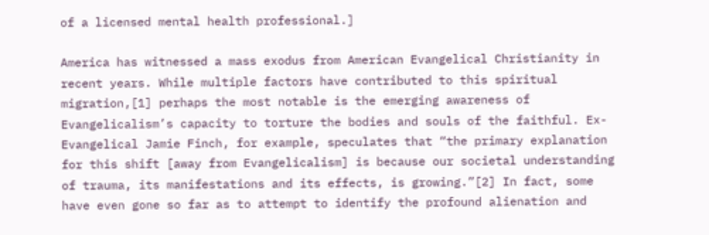of a licensed mental health professional.]

America has witnessed a mass exodus from American Evangelical Christianity in recent years. While multiple factors have contributed to this spiritual migration,[1] perhaps the most notable is the emerging awareness of Evangelicalism’s capacity to torture the bodies and souls of the faithful. Ex-Evangelical Jamie Finch, for example, speculates that “the primary explanation for this shift [away from Evangelicalism] is because our societal understanding of trauma, its manifestations and its effects, is growing.”[2] In fact, some have even gone so far as to attempt to identify the profound alienation and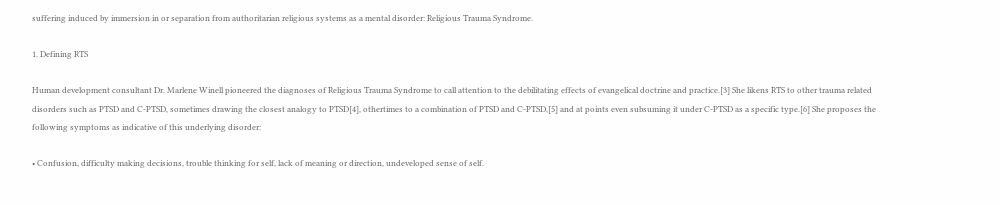suffering induced by immersion in or separation from authoritarian religious systems as a mental disorder: Religious Trauma Syndrome.

1. Defining RTS

Human development consultant Dr. Marlene Winell pioneered the diagnoses of Religious Trauma Syndrome to call attention to the debilitating effects of evangelical doctrine and practice.[3] She likens RTS to other trauma related disorders such as PTSD and C-PTSD, sometimes drawing the closest analogy to PTSD[4], othertimes to a combination of PTSD and C-PTSD,[5] and at points even subsuming it under C-PTSD as a specific type.[6] She proposes the following symptoms as indicative of this underlying disorder:

• Confusion, difficulty making decisions, trouble thinking for self, lack of meaning or direction, undeveloped sense of self.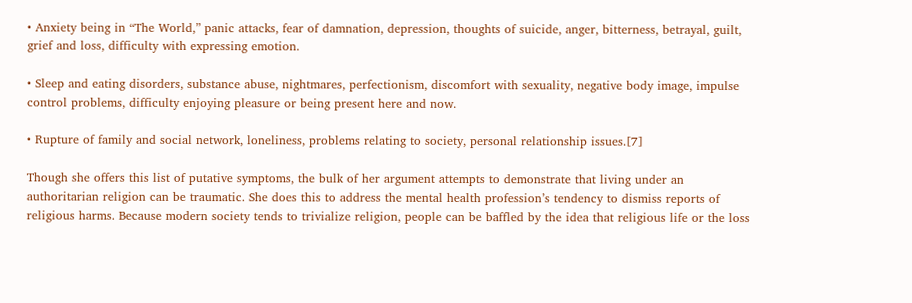• Anxiety being in “The World,” panic attacks, fear of damnation, depression, thoughts of suicide, anger, bitterness, betrayal, guilt, grief and loss, difficulty with expressing emotion.

• Sleep and eating disorders, substance abuse, nightmares, perfectionism, discomfort with sexuality, negative body image, impulse control problems, difficulty enjoying pleasure or being present here and now.

• Rupture of family and social network, loneliness, problems relating to society, personal relationship issues.[7]

Though she offers this list of putative symptoms, the bulk of her argument attempts to demonstrate that living under an authoritarian religion can be traumatic. She does this to address the mental health profession’s tendency to dismiss reports of religious harms. Because modern society tends to trivialize religion, people can be baffled by the idea that religious life or the loss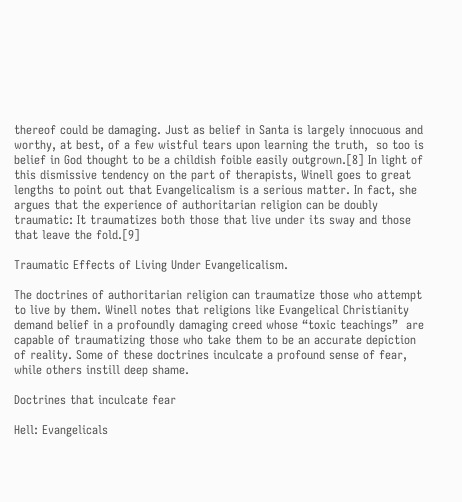thereof could be damaging. Just as belief in Santa is largely innocuous and worthy, at best, of a few wistful tears upon learning the truth,  so too is belief in God thought to be a childish foible easily outgrown.[8] In light of this dismissive tendency on the part of therapists, Winell goes to great lengths to point out that Evangelicalism is a serious matter. In fact, she argues that the experience of authoritarian religion can be doubly traumatic: It traumatizes both those that live under its sway and those that leave the fold.[9]

Traumatic Effects of Living Under Evangelicalism.

The doctrines of authoritarian religion can traumatize those who attempt to live by them. Winell notes that religions like Evangelical Christianity demand belief in a profoundly damaging creed whose “toxic teachings”  are capable of traumatizing those who take them to be an accurate depiction of reality. Some of these doctrines inculcate a profound sense of fear, while others instill deep shame.

Doctrines that inculcate fear

Hell: Evangelicals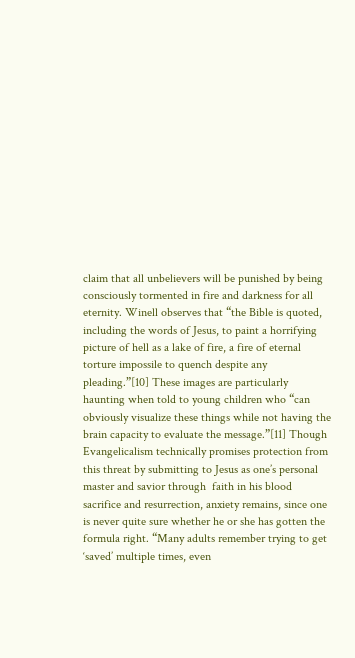claim that all unbelievers will be punished by being consciously tormented in fire and darkness for all eternity. Winell observes that “the Bible is quoted, including the words of Jesus, to paint a horrifying picture of hell as a lake of fire, a fire of eternal torture impossile to quench despite any pleading.”[10] These images are particularly haunting when told to young children who “can obviously visualize these things while not having the brain capacity to evaluate the message.”[11] Though Evangelicalism technically promises protection from this threat by submitting to Jesus as one’s personal master and savior through  faith in his blood sacrifice and resurrection, anxiety remains, since one is never quite sure whether he or she has gotten the formula right. “Many adults remember trying to get ‘saved’ multiple times, even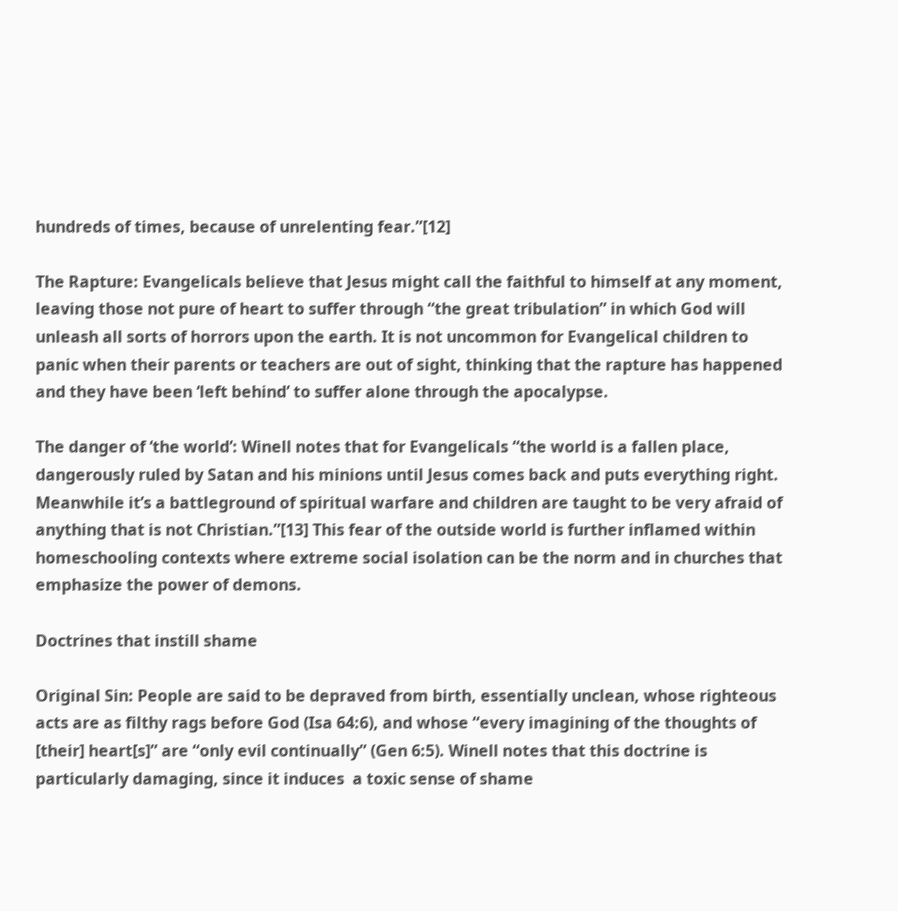hundreds of times, because of unrelenting fear.”[12]

The Rapture: Evangelicals believe that Jesus might call the faithful to himself at any moment, leaving those not pure of heart to suffer through “the great tribulation” in which God will unleash all sorts of horrors upon the earth. It is not uncommon for Evangelical children to panic when their parents or teachers are out of sight, thinking that the rapture has happened and they have been ‘left behind’ to suffer alone through the apocalypse.

The danger of ‘the world’: Winell notes that for Evangelicals “the world is a fallen place, dangerously ruled by Satan and his minions until Jesus comes back and puts everything right. Meanwhile it’s a battleground of spiritual warfare and children are taught to be very afraid of anything that is not Christian.”[13] This fear of the outside world is further inflamed within homeschooling contexts where extreme social isolation can be the norm and in churches that emphasize the power of demons.

Doctrines that instill shame

Original Sin: People are said to be depraved from birth, essentially unclean, whose righteous acts are as filthy rags before God (Isa 64:6), and whose “every imagining of the thoughts of [their] heart[s]” are “only evil continually” (Gen 6:5). Winell notes that this doctrine is particularly damaging, since it induces  a toxic sense of shame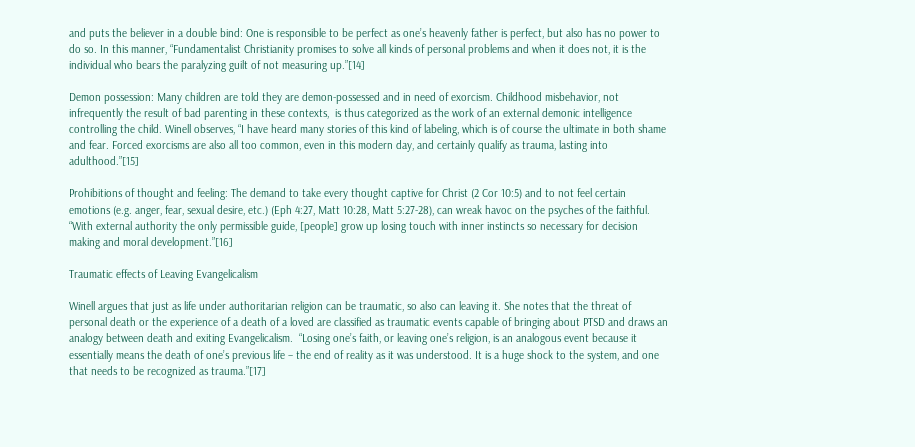and puts the believer in a double bind: One is responsible to be perfect as one’s heavenly father is perfect, but also has no power to do so. In this manner, “Fundamentalist Christianity promises to solve all kinds of personal problems and when it does not, it is the individual who bears the paralyzing guilt of not measuring up.”[14]

Demon possession: Many children are told they are demon-possessed and in need of exorcism. Childhood misbehavior, not infrequently the result of bad parenting in these contexts,  is thus categorized as the work of an external demonic intelligence controlling the child. Winell observes, “I have heard many stories of this kind of labeling, which is of course the ultimate in both shame and fear. Forced exorcisms are also all too common, even in this modern day, and certainly qualify as trauma, lasting into adulthood.”[15]

Prohibitions of thought and feeling: The demand to take every thought captive for Christ (2 Cor 10:5) and to not feel certain emotions (e.g. anger, fear, sexual desire, etc.) (Eph 4:27, Matt 10:28, Matt 5:27-28), can wreak havoc on the psyches of the faithful. “With external authority the only permissible guide, [people] grow up losing touch with inner instincts so necessary for decision making and moral development.”[16]

Traumatic effects of Leaving Evangelicalism

Winell argues that just as life under authoritarian religion can be traumatic, so also can leaving it. She notes that the threat of personal death or the experience of a death of a loved are classified as traumatic events capable of bringing about PTSD and draws an analogy between death and exiting Evangelicalism.  “Losing one’s faith, or leaving one’s religion, is an analogous event because it essentially means the death of one’s previous life – the end of reality as it was understood. It is a huge shock to the system, and one that needs to be recognized as trauma.”[17]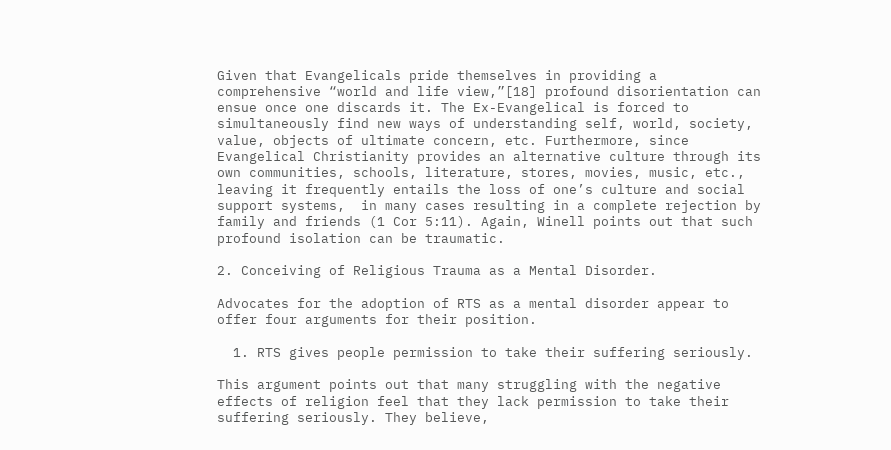Given that Evangelicals pride themselves in providing a comprehensive “world and life view,”[18] profound disorientation can ensue once one discards it. The Ex-Evangelical is forced to simultaneously find new ways of understanding self, world, society, value, objects of ultimate concern, etc. Furthermore, since Evangelical Christianity provides an alternative culture through its own communities, schools, literature, stores, movies, music, etc., leaving it frequently entails the loss of one’s culture and social support systems,  in many cases resulting in a complete rejection by family and friends (1 Cor 5:11). Again, Winell points out that such profound isolation can be traumatic.

2. Conceiving of Religious Trauma as a Mental Disorder.

Advocates for the adoption of RTS as a mental disorder appear to offer four arguments for their position.

  1. RTS gives people permission to take their suffering seriously.

This argument points out that many struggling with the negative effects of religion feel that they lack permission to take their suffering seriously. They believe,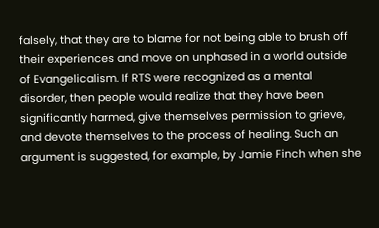falsely, that they are to blame for not being able to brush off their experiences and move on unphased in a world outside of Evangelicalism. If RTS were recognized as a mental disorder, then people would realize that they have been significantly harmed, give themselves permission to grieve, and devote themselves to the process of healing. Such an argument is suggested, for example, by Jamie Finch when she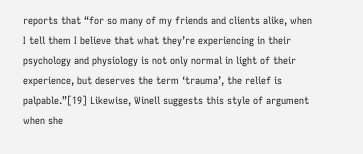reports that “for so many of my friends and clients alike, when I tell them I believe that what they’re experiencing in their psychology and physiology is not only normal in light of their experience, but deserves the term ‘trauma’, the relief is palpable.”[19] Likewise, Winell suggests this style of argument when she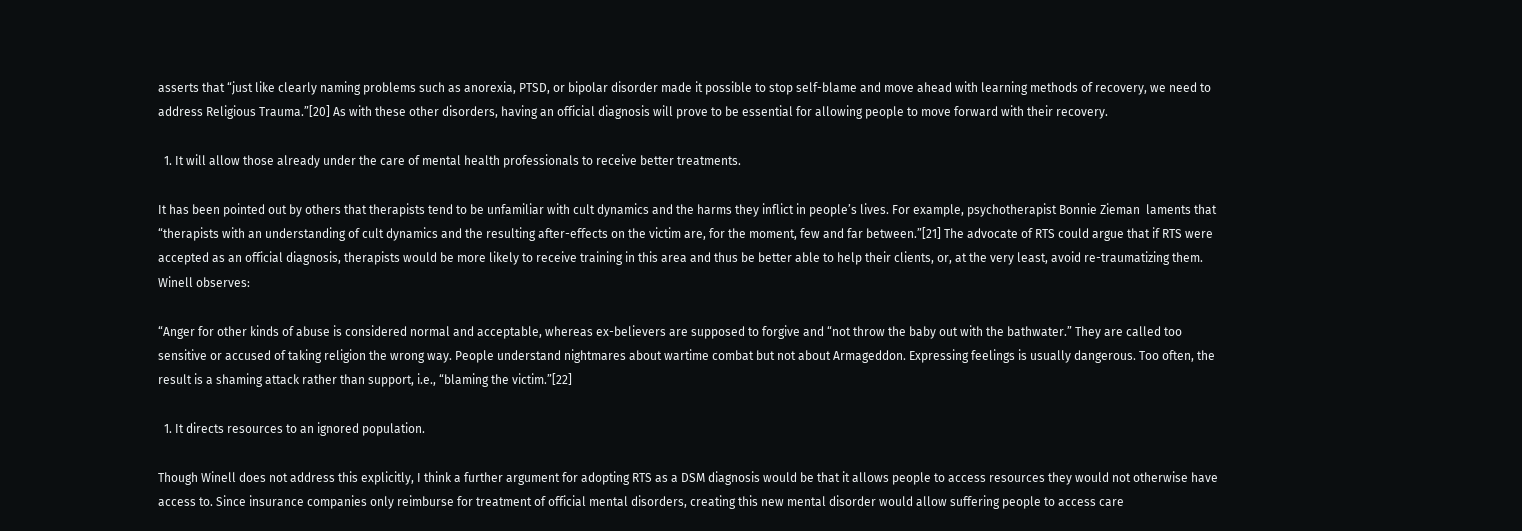asserts that “just like clearly naming problems such as anorexia, PTSD, or bipolar disorder made it possible to stop self-blame and move ahead with learning methods of recovery, we need to address Religious Trauma.”[20] As with these other disorders, having an official diagnosis will prove to be essential for allowing people to move forward with their recovery.

  1. It will allow those already under the care of mental health professionals to receive better treatments.

It has been pointed out by others that therapists tend to be unfamiliar with cult dynamics and the harms they inflict in people’s lives. For example, psychotherapist Bonnie Zieman  laments that  “therapists with an understanding of cult dynamics and the resulting after-effects on the victim are, for the moment, few and far between.”[21] The advocate of RTS could argue that if RTS were accepted as an official diagnosis, therapists would be more likely to receive training in this area and thus be better able to help their clients, or, at the very least, avoid re-traumatizing them. Winell observes:

“Anger for other kinds of abuse is considered normal and acceptable, whereas ex-believers are supposed to forgive and “not throw the baby out with the bathwater.” They are called too sensitive or accused of taking religion the wrong way. People understand nightmares about wartime combat but not about Armageddon. Expressing feelings is usually dangerous. Too often, the result is a shaming attack rather than support, i.e., “blaming the victim.”[22]

  1. It directs resources to an ignored population.

Though Winell does not address this explicitly, I think a further argument for adopting RTS as a DSM diagnosis would be that it allows people to access resources they would not otherwise have access to. Since insurance companies only reimburse for treatment of official mental disorders, creating this new mental disorder would allow suffering people to access care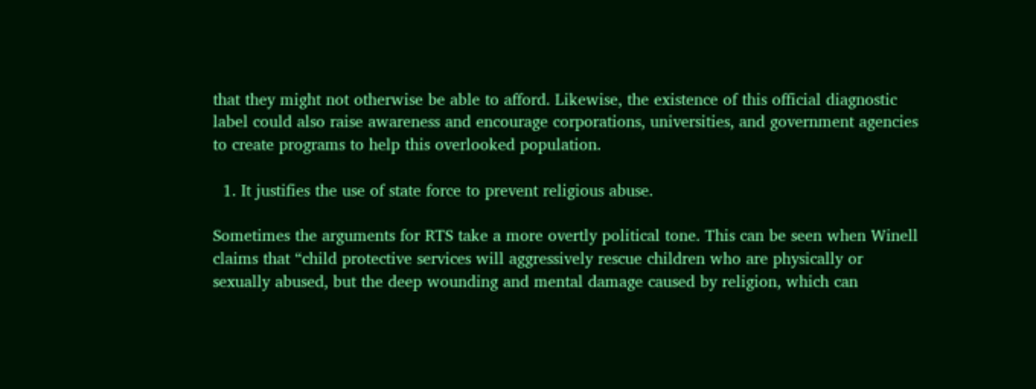that they might not otherwise be able to afford. Likewise, the existence of this official diagnostic label could also raise awareness and encourage corporations, universities, and government agencies to create programs to help this overlooked population.

  1. It justifies the use of state force to prevent religious abuse.

Sometimes the arguments for RTS take a more overtly political tone. This can be seen when Winell claims that “child protective services will aggressively rescue children who are physically or sexually abused, but the deep wounding and mental damage caused by religion, which can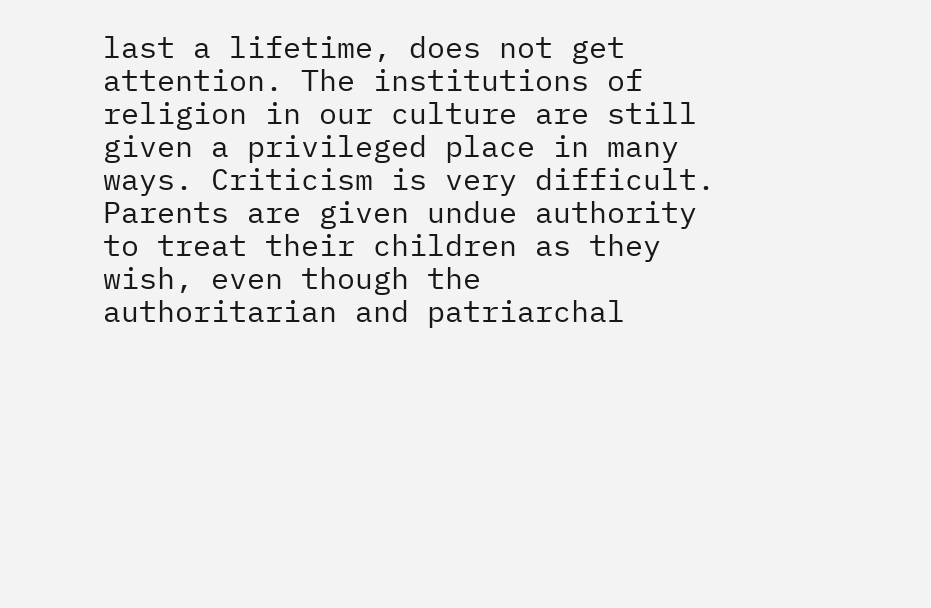last a lifetime, does not get attention. The institutions of religion in our culture are still given a privileged place in many ways. Criticism is very difficult. Parents are given undue authority to treat their children as they wish, even though the authoritarian and patriarchal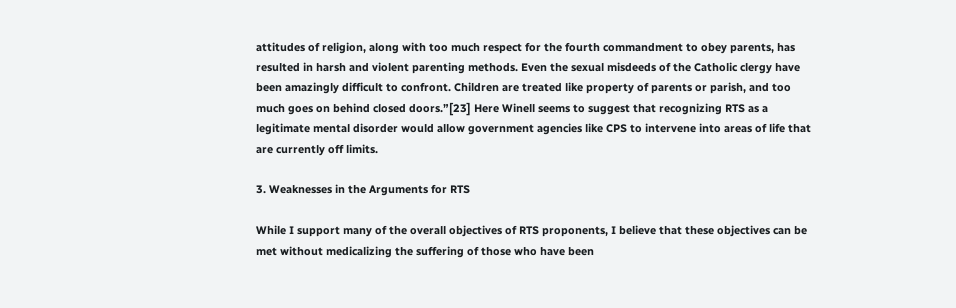attitudes of religion, along with too much respect for the fourth commandment to obey parents, has resulted in harsh and violent parenting methods. Even the sexual misdeeds of the Catholic clergy have been amazingly difficult to confront. Children are treated like property of parents or parish, and too much goes on behind closed doors.”[23] Here Winell seems to suggest that recognizing RTS as a legitimate mental disorder would allow government agencies like CPS to intervene into areas of life that are currently off limits.

3. Weaknesses in the Arguments for RTS

While I support many of the overall objectives of RTS proponents, I believe that these objectives can be met without medicalizing the suffering of those who have been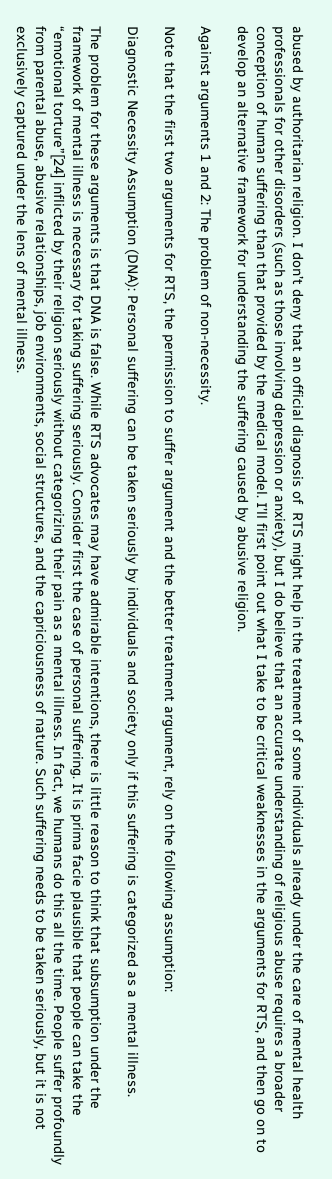abused by authoritarian religion. I don’t deny that an official diagnosis of  RTS might help in the treatment of some individuals already under the care of mental health professionals for other disorders (such as those involving depression or anxiety), but I do believe that an accurate understanding of religious abuse requires a broader conception of human suffering than that provided by the medical model. I’ll first point out what I take to be critical weaknesses in the arguments for RTS, and then go on to develop an alternative framework for understanding the suffering caused by abusive religion.

Against arguments 1 and 2: The problem of non-necessity.

Note that the first two arguments for RTS, the permission to suffer argument and the better treatment argument, rely on the following assumption:

Diagnostic Necessity Assumption (DNA): Personal suffering can be taken seriously by individuals and society only if this suffering is categorized as a mental illness.

The problem for these arguments is that DNA is false. While RTS advocates may have admirable intentions, there is little reason to think that subsumption under the framework of mental illness is necessary for taking suffering seriously. Consider first the case of personal suffering. It is prima facie plausible that people can take the “emotional torture”[24] inflicted by their religion seriously without categorizing their pain as a mental illness. In fact, we humans do this all the time. People suffer profoundly from parental abuse, abusive relationships, job environments, social structures, and the capriciousness of nature. Such suffering needs to be taken seriously, but it is not exclusively captured under the lens of mental illness.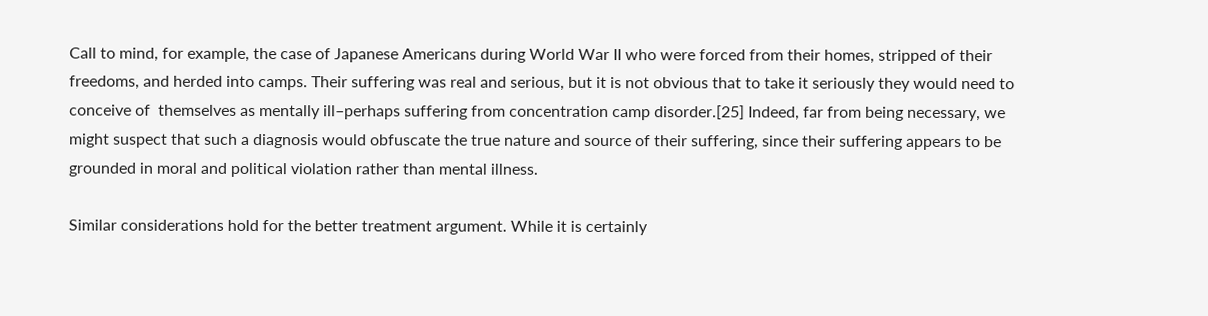Call to mind, for example, the case of Japanese Americans during World War II who were forced from their homes, stripped of their freedoms, and herded into camps. Their suffering was real and serious, but it is not obvious that to take it seriously they would need to conceive of  themselves as mentally ill–perhaps suffering from concentration camp disorder.[25] Indeed, far from being necessary, we might suspect that such a diagnosis would obfuscate the true nature and source of their suffering, since their suffering appears to be grounded in moral and political violation rather than mental illness.

Similar considerations hold for the better treatment argument. While it is certainly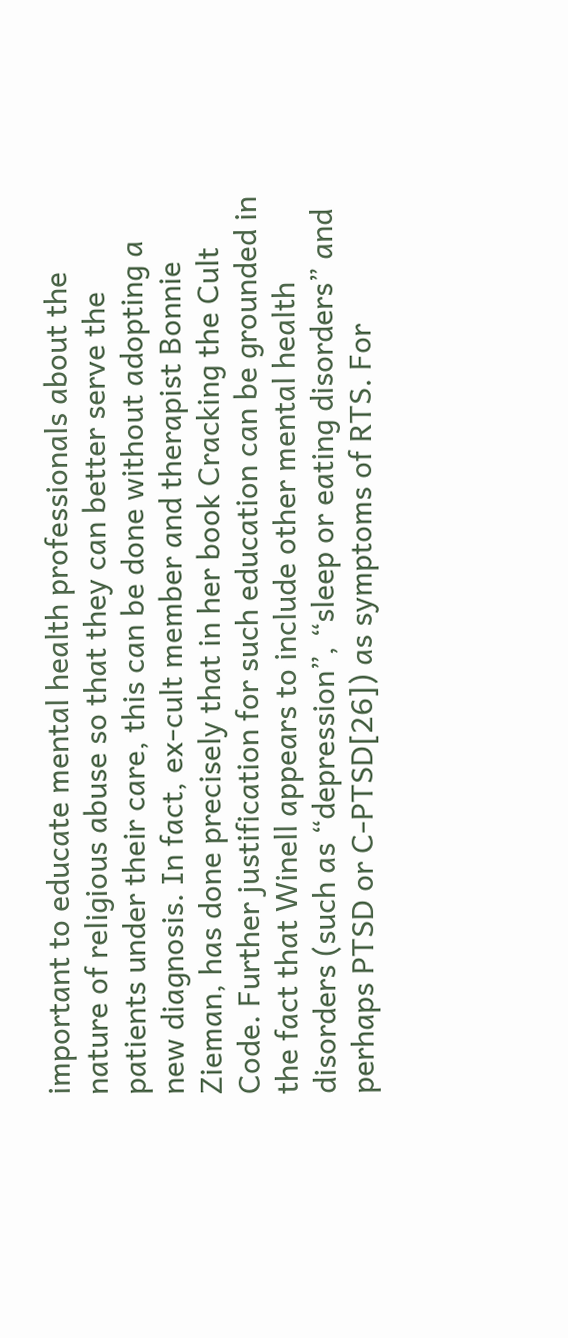important to educate mental health professionals about the nature of religious abuse so that they can better serve the patients under their care, this can be done without adopting a new diagnosis. In fact, ex-cult member and therapist Bonnie Zieman, has done precisely that in her book Cracking the Cult Code. Further justification for such education can be grounded in the fact that Winell appears to include other mental health disorders (such as “depression”, “sleep or eating disorders” and perhaps PTSD or C-PTSD[26]) as symptoms of RTS. For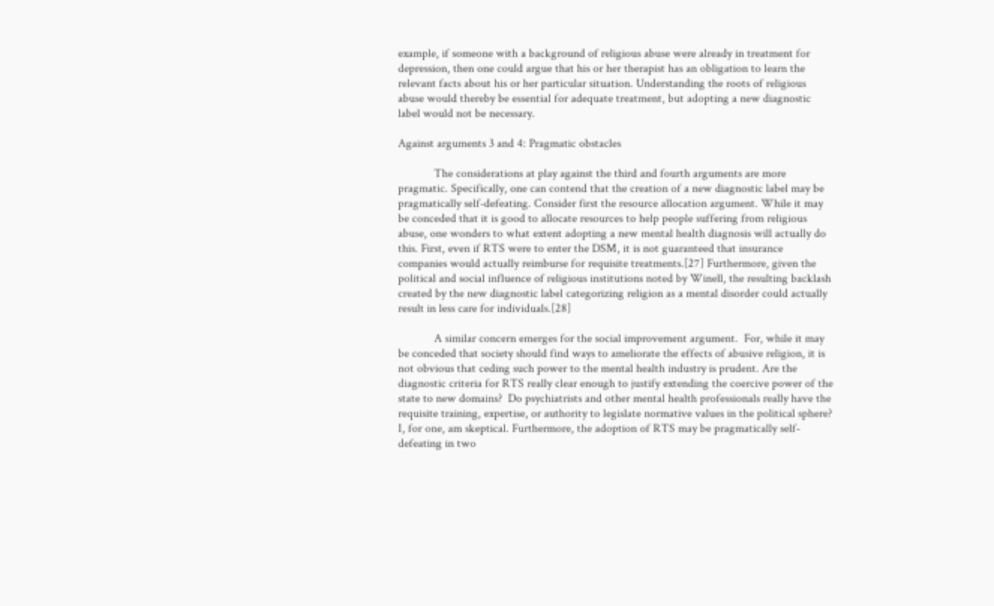example, if someone with a background of religious abuse were already in treatment for depression, then one could argue that his or her therapist has an obligation to learn the relevant facts about his or her particular situation. Understanding the roots of religious abuse would thereby be essential for adequate treatment, but adopting a new diagnostic label would not be necessary.

Against arguments 3 and 4: Pragmatic obstacles

            The considerations at play against the third and fourth arguments are more pragmatic. Specifically, one can contend that the creation of a new diagnostic label may be pragmatically self-defeating. Consider first the resource allocation argument. While it may be conceded that it is good to allocate resources to help people suffering from religious abuse, one wonders to what extent adopting a new mental health diagnosis will actually do this. First, even if RTS were to enter the DSM, it is not guaranteed that insurance companies would actually reimburse for requisite treatments.[27] Furthermore, given the political and social influence of religious institutions noted by Winell, the resulting backlash created by the new diagnostic label categorizing religion as a mental disorder could actually result in less care for individuals.[28]

            A similar concern emerges for the social improvement argument.  For, while it may be conceded that society should find ways to ameliorate the effects of abusive religion, it is not obvious that ceding such power to the mental health industry is prudent. Are the diagnostic criteria for RTS really clear enough to justify extending the coercive power of the state to new domains?  Do psychiatrists and other mental health professionals really have the requisite training, expertise, or authority to legislate normative values in the political sphere? I, for one, am skeptical. Furthermore, the adoption of RTS may be pragmatically self-defeating in two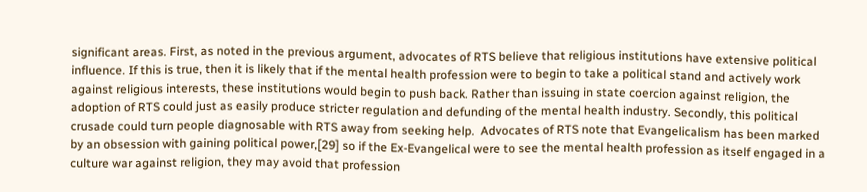significant areas. First, as noted in the previous argument, advocates of RTS believe that religious institutions have extensive political influence. If this is true, then it is likely that if the mental health profession were to begin to take a political stand and actively work against religious interests, these institutions would begin to push back. Rather than issuing in state coercion against religion, the adoption of RTS could just as easily produce stricter regulation and defunding of the mental health industry. Secondly, this political crusade could turn people diagnosable with RTS away from seeking help.  Advocates of RTS note that Evangelicalism has been marked by an obsession with gaining political power,[29] so if the Ex-Evangelical were to see the mental health profession as itself engaged in a culture war against religion, they may avoid that profession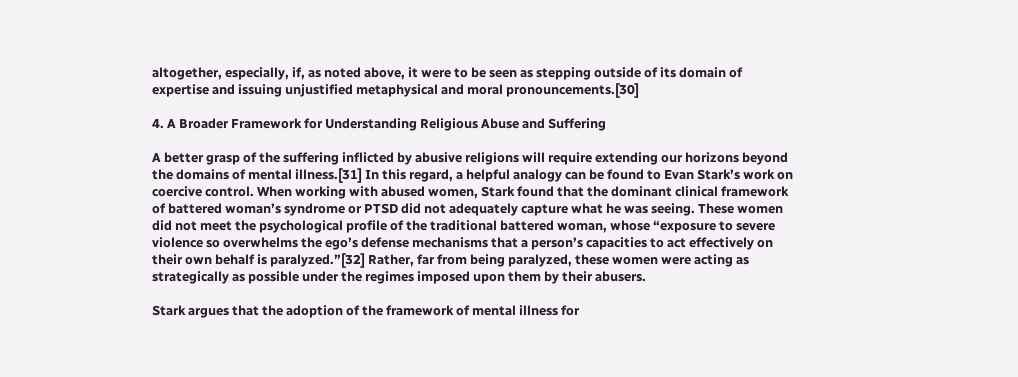altogether, especially, if, as noted above, it were to be seen as stepping outside of its domain of expertise and issuing unjustified metaphysical and moral pronouncements.[30]

4. A Broader Framework for Understanding Religious Abuse and Suffering

A better grasp of the suffering inflicted by abusive religions will require extending our horizons beyond the domains of mental illness.[31] In this regard, a helpful analogy can be found to Evan Stark’s work on coercive control. When working with abused women, Stark found that the dominant clinical framework of battered woman’s syndrome or PTSD did not adequately capture what he was seeing. These women did not meet the psychological profile of the traditional battered woman, whose “exposure to severe violence so overwhelms the ego’s defense mechanisms that a person’s capacities to act effectively on their own behalf is paralyzed.”[32] Rather, far from being paralyzed, these women were acting as strategically as possible under the regimes imposed upon them by their abusers.

Stark argues that the adoption of the framework of mental illness for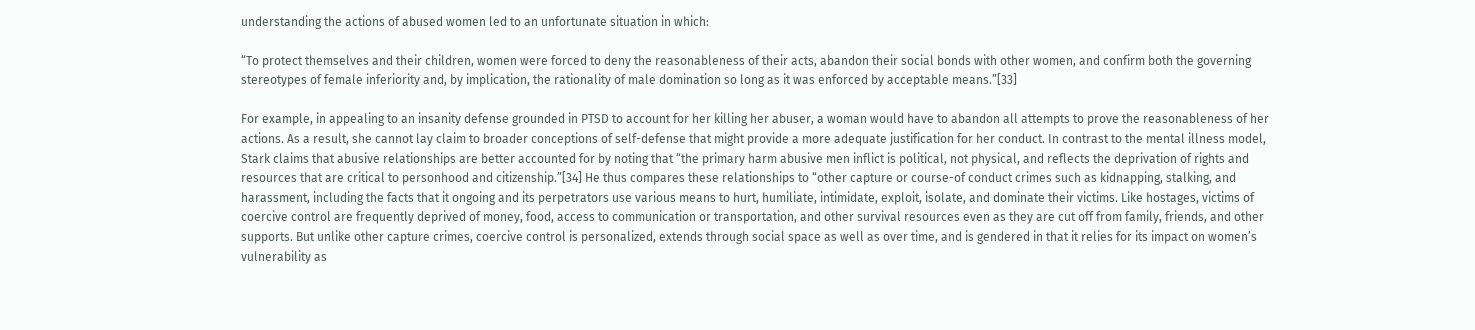understanding the actions of abused women led to an unfortunate situation in which:

“To protect themselves and their children, women were forced to deny the reasonableness of their acts, abandon their social bonds with other women, and confirm both the governing stereotypes of female inferiority and, by implication, the rationality of male domination so long as it was enforced by acceptable means.”[33]

For example, in appealing to an insanity defense grounded in PTSD to account for her killing her abuser, a woman would have to abandon all attempts to prove the reasonableness of her actions. As a result, she cannot lay claim to broader conceptions of self-defense that might provide a more adequate justification for her conduct. In contrast to the mental illness model, Stark claims that abusive relationships are better accounted for by noting that “the primary harm abusive men inflict is political, not physical, and reflects the deprivation of rights and resources that are critical to personhood and citizenship.”[34] He thus compares these relationships to “other capture or course-of conduct crimes such as kidnapping, stalking, and harassment, including the facts that it ongoing and its perpetrators use various means to hurt, humiliate, intimidate, exploit, isolate, and dominate their victims. Like hostages, victims of coercive control are frequently deprived of money, food, access to communication or transportation, and other survival resources even as they are cut off from family, friends, and other supports. But unlike other capture crimes, coercive control is personalized, extends through social space as well as over time, and is gendered in that it relies for its impact on women’s vulnerability as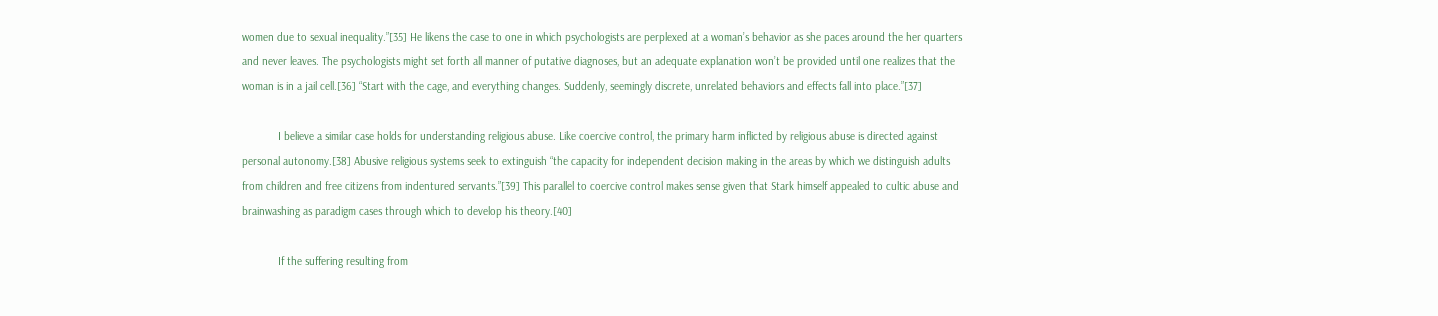women due to sexual inequality.”[35] He likens the case to one in which psychologists are perplexed at a woman’s behavior as she paces around the her quarters and never leaves. The psychologists might set forth all manner of putative diagnoses, but an adequate explanation won’t be provided until one realizes that the woman is in a jail cell.[36] “Start with the cage, and everything changes. Suddenly, seemingly discrete, unrelated behaviors and effects fall into place.”[37]

            I believe a similar case holds for understanding religious abuse. Like coercive control, the primary harm inflicted by religious abuse is directed against personal autonomy.[38] Abusive religious systems seek to extinguish “the capacity for independent decision making in the areas by which we distinguish adults from children and free citizens from indentured servants.”[39] This parallel to coercive control makes sense given that Stark himself appealed to cultic abuse and brainwashing as paradigm cases through which to develop his theory.[40]

            If the suffering resulting from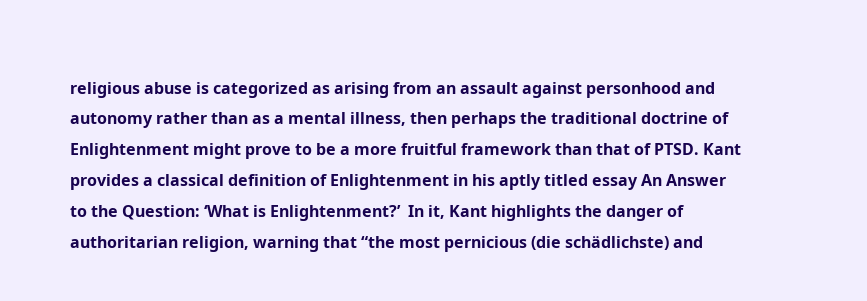religious abuse is categorized as arising from an assault against personhood and autonomy rather than as a mental illness, then perhaps the traditional doctrine of Enlightenment might prove to be a more fruitful framework than that of PTSD. Kant provides a classical definition of Enlightenment in his aptly titled essay An Answer to the Question: ‘What is Enlightenment?’  In it, Kant highlights the danger of authoritarian religion, warning that “the most pernicious (die schädlichste) and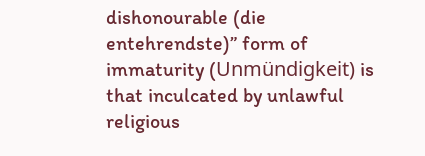dishonourable (die entehrendste)” form of immaturity (Unmündigkeit) is that inculcated by unlawful religious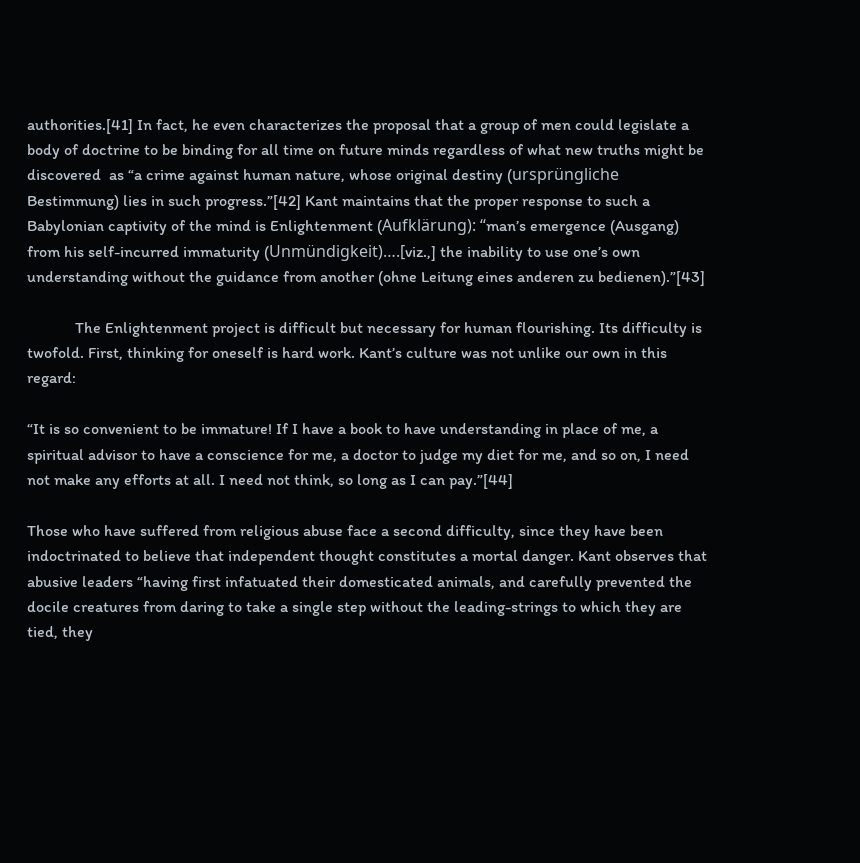authorities.[41] In fact, he even characterizes the proposal that a group of men could legislate a body of doctrine to be binding for all time on future minds regardless of what new truths might be discovered  as “a crime against human nature, whose original destiny (ursprüngliche Bestimmung) lies in such progress.”[42] Kant maintains that the proper response to such a Babylonian captivity of the mind is Enlightenment (Aufklärung): “man’s emergence (Ausgang) from his self-incurred immaturity (Unmündigkeit)….[viz.,] the inability to use one’s own understanding without the guidance from another (ohne Leitung eines anderen zu bedienen).”[43]

            The Enlightenment project is difficult but necessary for human flourishing. Its difficulty is twofold. First, thinking for oneself is hard work. Kant’s culture was not unlike our own in this regard:

“It is so convenient to be immature! If I have a book to have understanding in place of me, a spiritual advisor to have a conscience for me, a doctor to judge my diet for me, and so on, I need not make any efforts at all. I need not think, so long as I can pay.”[44]

Those who have suffered from religious abuse face a second difficulty, since they have been indoctrinated to believe that independent thought constitutes a mortal danger. Kant observes that abusive leaders “having first infatuated their domesticated animals, and carefully prevented the docile creatures from daring to take a single step without the leading-strings to which they are tied, they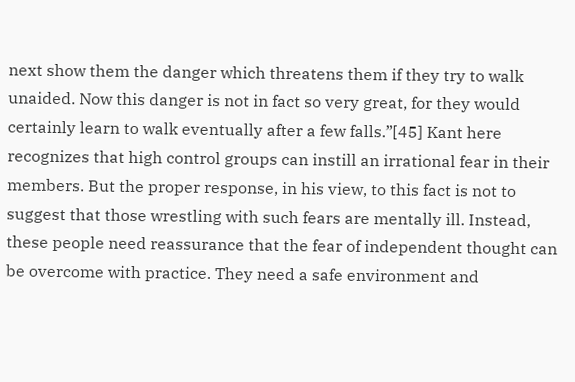next show them the danger which threatens them if they try to walk unaided. Now this danger is not in fact so very great, for they would certainly learn to walk eventually after a few falls.”[45] Kant here recognizes that high control groups can instill an irrational fear in their members. But the proper response, in his view, to this fact is not to suggest that those wrestling with such fears are mentally ill. Instead, these people need reassurance that the fear of independent thought can be overcome with practice. They need a safe environment and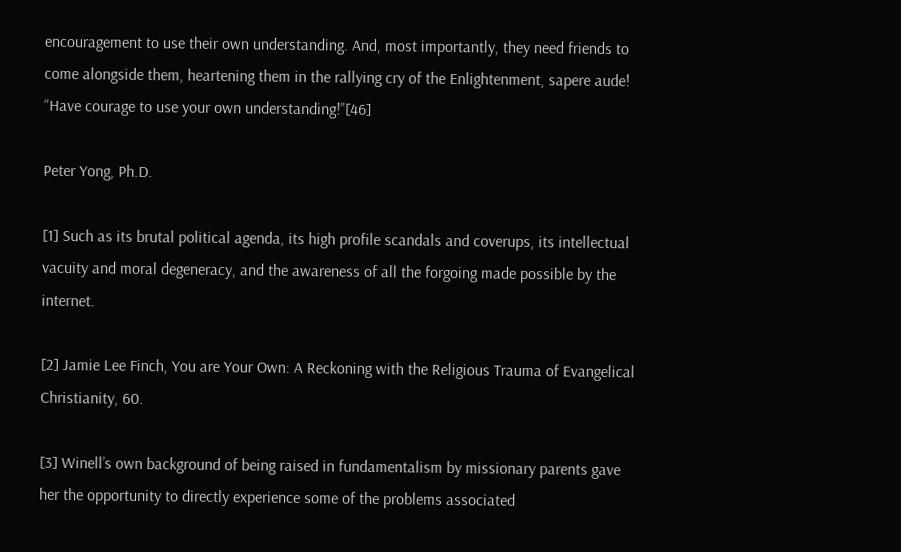encouragement to use their own understanding. And, most importantly, they need friends to come alongside them, heartening them in the rallying cry of the Enlightenment, sapere aude! “Have courage to use your own understanding!”[46]

Peter Yong, Ph.D.

[1] Such as its brutal political agenda, its high profile scandals and coverups, its intellectual vacuity and moral degeneracy, and the awareness of all the forgoing made possible by the internet.

[2] Jamie Lee Finch, You are Your Own: A Reckoning with the Religious Trauma of Evangelical Christianity, 60.

[3] Winell’s own background of being raised in fundamentalism by missionary parents gave her the opportunity to directly experience some of the problems associated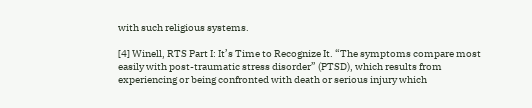with such religious systems.

[4] Winell, RTS Part I: It’s Time to Recognize It. “The symptoms compare most easily with post-traumatic stress disorder” (PTSD), which results from experiencing or being confronted with death or serious injury which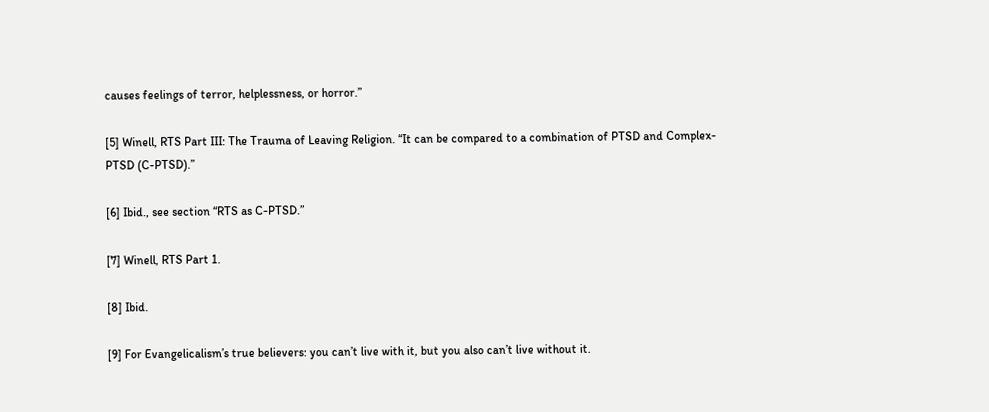causes feelings of terror, helplessness, or horror.”

[5] Winell, RTS Part III: The Trauma of Leaving Religion. “It can be compared to a combination of PTSD and Complex-PTSD (C-PTSD).”

[6] Ibid., see section “RTS as C-PTSD.”

[7] Winell, RTS Part 1.

[8] Ibid.

[9] For Evangelicalism’s true believers: you can’t live with it, but you also can’t live without it.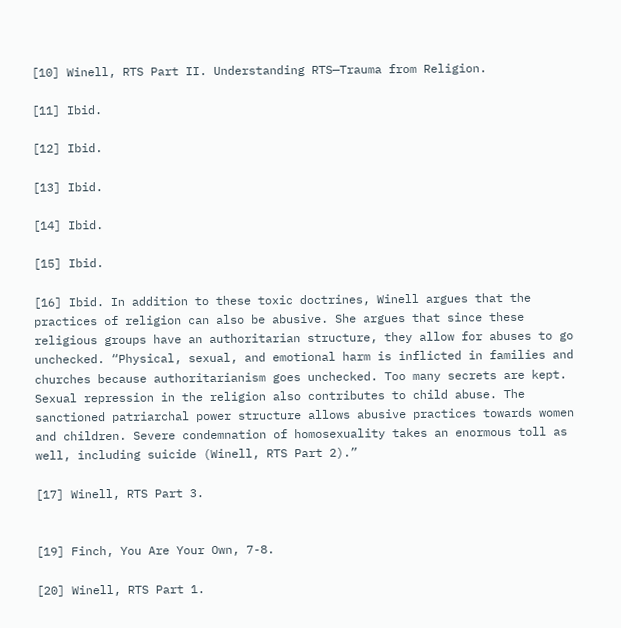[10] Winell, RTS Part II. Understanding RTS—Trauma from Religion.

[11] Ibid.

[12] Ibid.

[13] Ibid.

[14] Ibid.

[15] Ibid.

[16] Ibid. In addition to these toxic doctrines, Winell argues that the practices of religion can also be abusive. She argues that since these religious groups have an authoritarian structure, they allow for abuses to go unchecked. “Physical, sexual, and emotional harm is inflicted in families and churches because authoritarianism goes unchecked. Too many secrets are kept. Sexual repression in the religion also contributes to child abuse. The sanctioned patriarchal power structure allows abusive practices towards women and children. Severe condemnation of homosexuality takes an enormous toll as well, including suicide (Winell, RTS Part 2).”

[17] Winell, RTS Part 3.


[19] Finch, You Are Your Own, 7-8.

[20] Winell, RTS Part 1.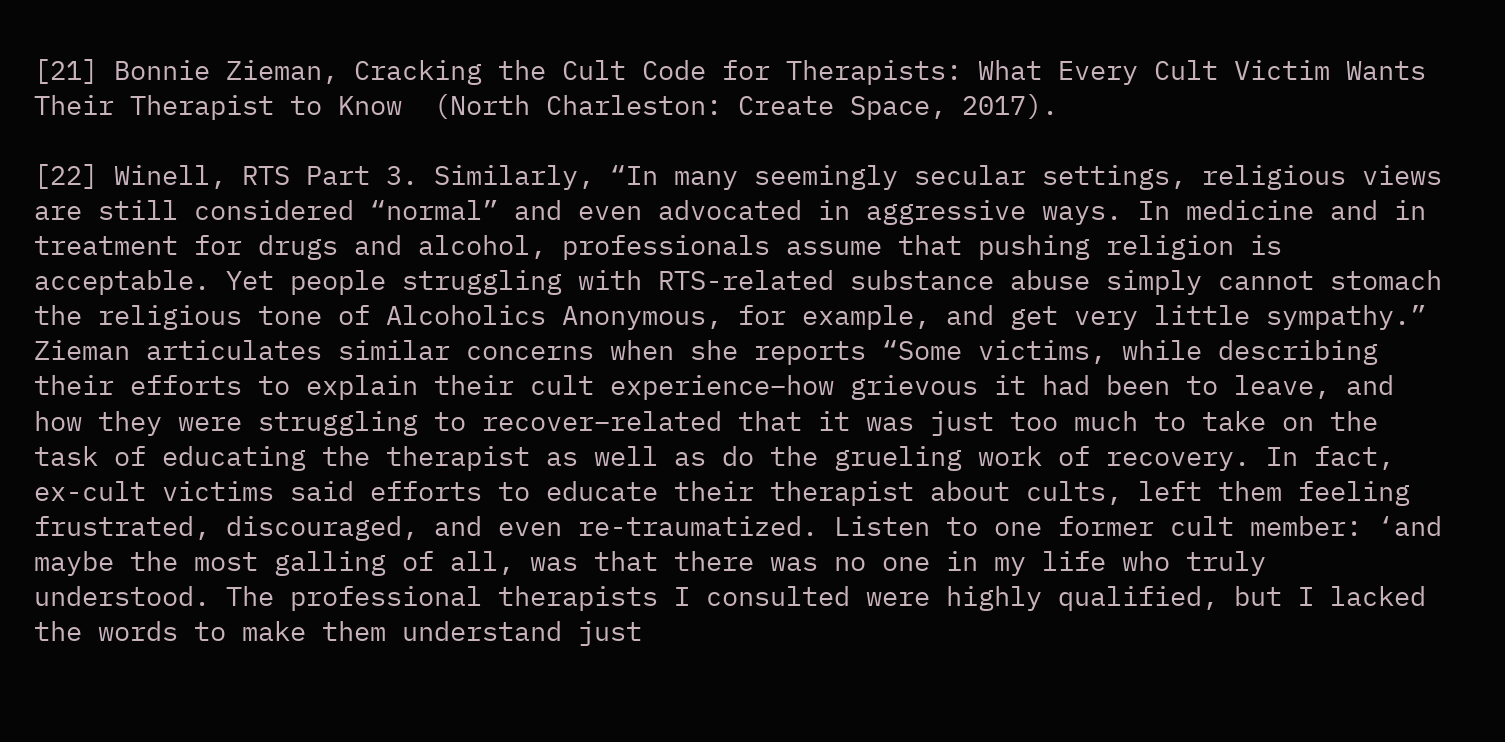[21] Bonnie Zieman, Cracking the Cult Code for Therapists: What Every Cult Victim Wants Their Therapist to Know  (North Charleston: Create Space, 2017).

[22] Winell, RTS Part 3. Similarly, “In many seemingly secular settings, religious views are still considered “normal” and even advocated in aggressive ways. In medicine and in treatment for drugs and alcohol, professionals assume that pushing religion is acceptable. Yet people struggling with RTS-related substance abuse simply cannot stomach the religious tone of Alcoholics Anonymous, for example, and get very little sympathy.” Zieman articulates similar concerns when she reports “Some victims, while describing their efforts to explain their cult experience–how grievous it had been to leave, and how they were struggling to recover–related that it was just too much to take on the task of educating the therapist as well as do the grueling work of recovery. In fact, ex-cult victims said efforts to educate their therapist about cults, left them feeling frustrated, discouraged, and even re-traumatized. Listen to one former cult member: ‘and maybe the most galling of all, was that there was no one in my life who truly understood. The professional therapists I consulted were highly qualified, but I lacked the words to make them understand just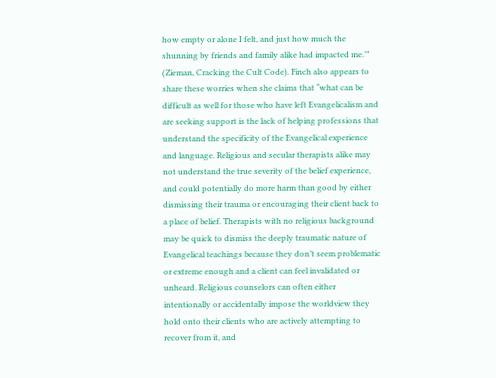how empty or alone I felt, and just how much the shunning by friends and family alike had impacted me.’” (Zieman, Cracking the Cult Code). Finch also appears to share these worries when she claims that “what can be difficult as well for those who have left Evangelicalism and are seeking support is the lack of helping professions that understand the specificity of the Evangelical experience and language. Religious and secular therapists alike may not understand the true severity of the belief experience, and could potentially do more harm than good by either dismissing their trauma or encouraging their client back to a place of belief. Therapists with no religious background may be quick to dismiss the deeply traumatic nature of Evangelical teachings because they don’t seem problematic or extreme enough and a client can feel invalidated or unheard. Religious counselors can often either intentionally or accidentally impose the worldview they hold onto their clients who are actively attempting to recover from it, and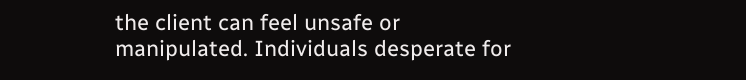the client can feel unsafe or manipulated. Individuals desperate for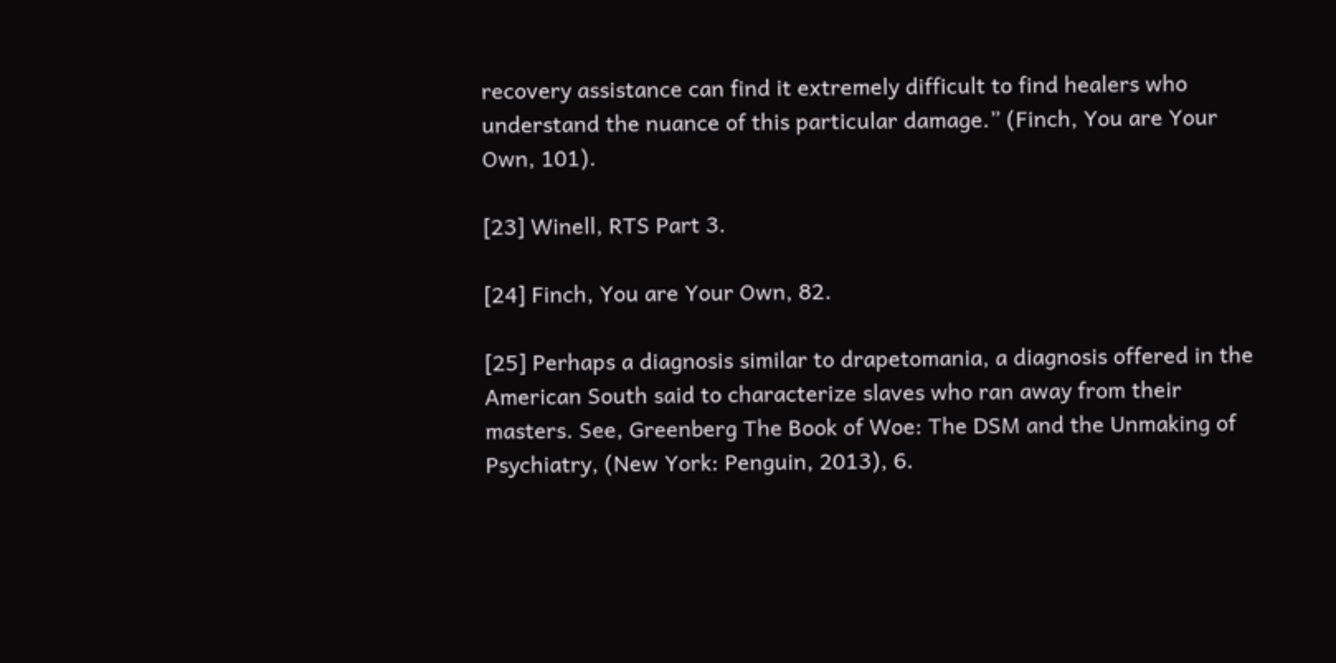recovery assistance can find it extremely difficult to find healers who understand the nuance of this particular damage.” (Finch, You are Your Own, 101).

[23] Winell, RTS Part 3.

[24] Finch, You are Your Own, 82.

[25] Perhaps a diagnosis similar to drapetomania, a diagnosis offered in the American South said to characterize slaves who ran away from their masters. See, Greenberg The Book of Woe: The DSM and the Unmaking of Psychiatry, (New York: Penguin, 2013), 6.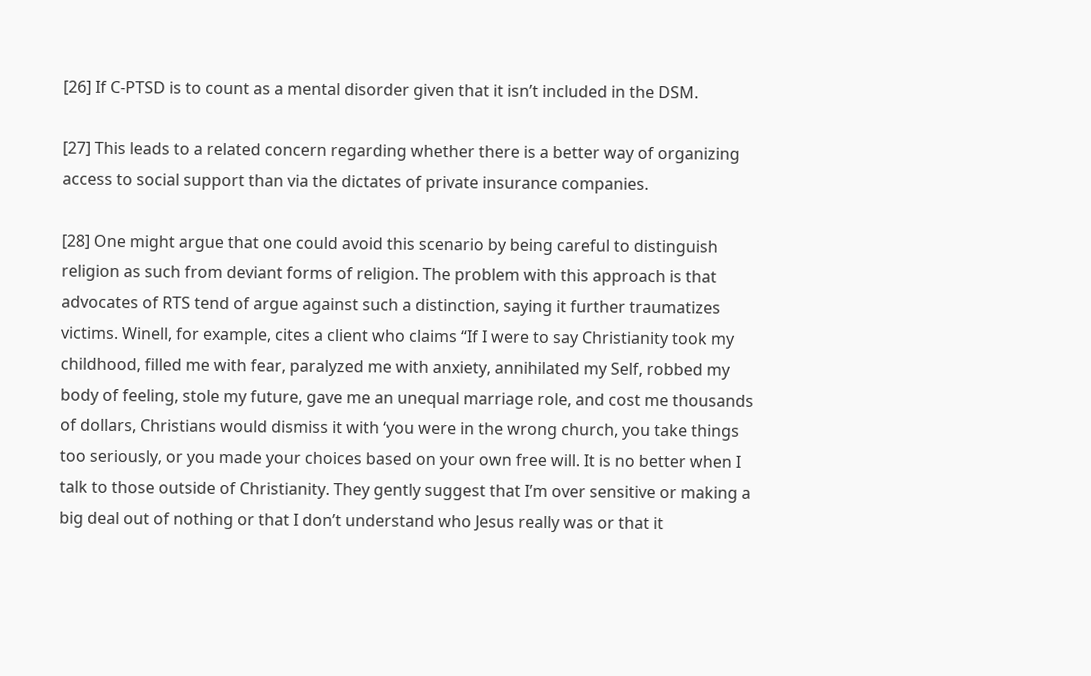[26] If C-PTSD is to count as a mental disorder given that it isn’t included in the DSM.

[27] This leads to a related concern regarding whether there is a better way of organizing access to social support than via the dictates of private insurance companies.

[28] One might argue that one could avoid this scenario by being careful to distinguish religion as such from deviant forms of religion. The problem with this approach is that advocates of RTS tend of argue against such a distinction, saying it further traumatizes victims. Winell, for example, cites a client who claims “If I were to say Christianity took my childhood, filled me with fear, paralyzed me with anxiety, annihilated my Self, robbed my body of feeling, stole my future, gave me an unequal marriage role, and cost me thousands of dollars, Christians would dismiss it with ‘you were in the wrong church, you take things too seriously, or you made your choices based on your own free will. It is no better when I talk to those outside of Christianity. They gently suggest that I’m over sensitive or making a big deal out of nothing or that I don’t understand who Jesus really was or that it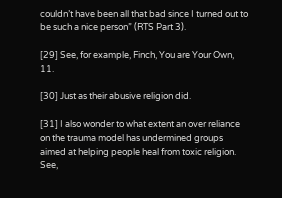couldn’t have been all that bad since I turned out to be such a nice person” (RTS Part 3).

[29] See, for example, Finch, You are Your Own, 11.

[30] Just as their abusive religion did.

[31] I also wonder to what extent an over reliance on the trauma model has undermined groups aimed at helping people heal from toxic religion. See,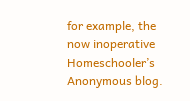for example, the now inoperative Homeschooler’s Anonymous blog.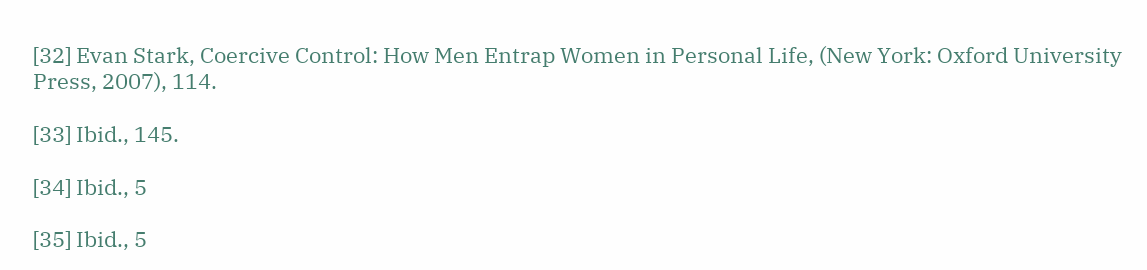[32] Evan Stark, Coercive Control: How Men Entrap Women in Personal Life, (New York: Oxford University Press, 2007), 114.

[33] Ibid., 145.

[34] Ibid., 5

[35] Ibid., 5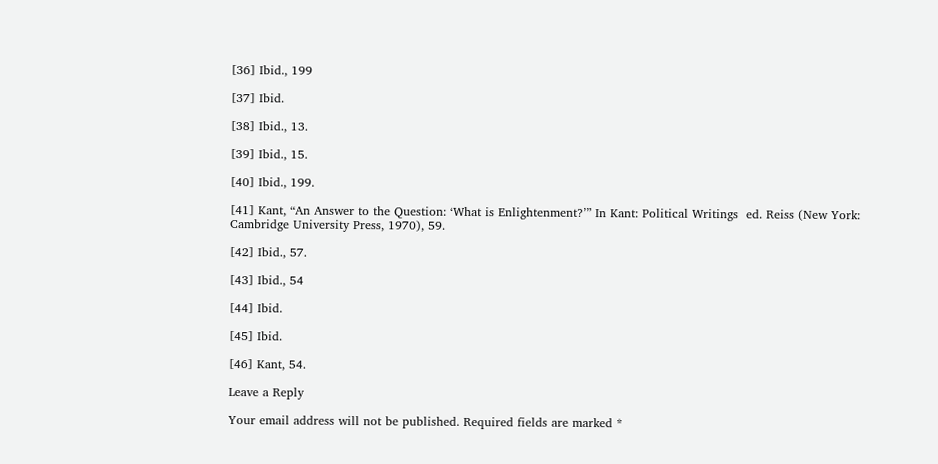[36] Ibid., 199

[37] Ibid.

[38] Ibid., 13.

[39] Ibid., 15.

[40] Ibid., 199.

[41] Kant, “An Answer to the Question: ‘What is Enlightenment?’” In Kant: Political Writings  ed. Reiss (New York: Cambridge University Press, 1970), 59.

[42] Ibid., 57.

[43] Ibid., 54

[44] Ibid.

[45] Ibid.

[46] Kant, 54.

Leave a Reply

Your email address will not be published. Required fields are marked *